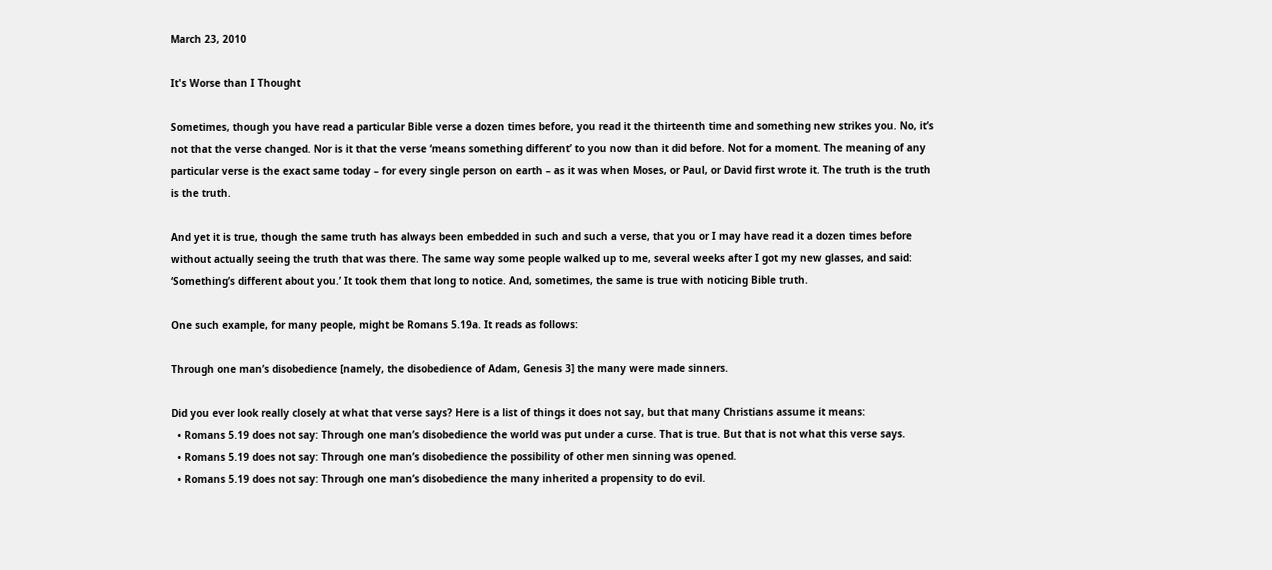March 23, 2010

It's Worse than I Thought

Sometimes, though you have read a particular Bible verse a dozen times before, you read it the thirteenth time and something new strikes you. No, it’s not that the verse changed. Nor is it that the verse ‘means something different’ to you now than it did before. Not for a moment. The meaning of any particular verse is the exact same today – for every single person on earth – as it was when Moses, or Paul, or David first wrote it. The truth is the truth is the truth.

And yet it is true, though the same truth has always been embedded in such and such a verse, that you or I may have read it a dozen times before without actually seeing the truth that was there. The same way some people walked up to me, several weeks after I got my new glasses, and said: ‘Something’s different about you.’ It took them that long to notice. And, sometimes, the same is true with noticing Bible truth.

One such example, for many people, might be Romans 5.19a. It reads as follows:

Through one man’s disobedience [namely, the disobedience of Adam, Genesis 3] the many were made sinners.

Did you ever look really closely at what that verse says? Here is a list of things it does not say, but that many Christians assume it means:
  • Romans 5.19 does not say: Through one man’s disobedience the world was put under a curse. That is true. But that is not what this verse says.
  • Romans 5.19 does not say: Through one man’s disobedience the possibility of other men sinning was opened.
  • Romans 5.19 does not say: Through one man’s disobedience the many inherited a propensity to do evil.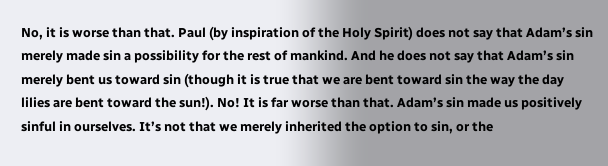No, it is worse than that. Paul (by inspiration of the Holy Spirit) does not say that Adam’s sin merely made sin a possibility for the rest of mankind. And he does not say that Adam’s sin merely bent us toward sin (though it is true that we are bent toward sin the way the day lilies are bent toward the sun!). No! It is far worse than that. Adam’s sin made us positively sinful in ourselves. It’s not that we merely inherited the option to sin, or the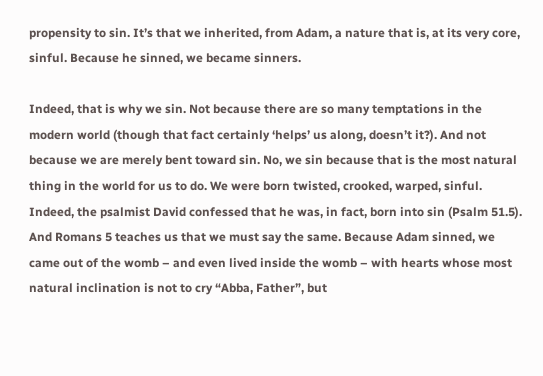propensity to sin. It’s that we inherited, from Adam, a nature that is, at its very core, sinful. Because he sinned, we became sinners.

Indeed, that is why we sin. Not because there are so many temptations in the modern world (though that fact certainly ‘helps’ us along, doesn’t it?). And not because we are merely bent toward sin. No, we sin because that is the most natural thing in the world for us to do. We were born twisted, crooked, warped, sinful. Indeed, the psalmist David confessed that he was, in fact, born into sin (Psalm 51.5). And Romans 5 teaches us that we must say the same. Because Adam sinned, we came out of the womb – and even lived inside the womb – with hearts whose most natural inclination is not to cry “Abba, Father”, but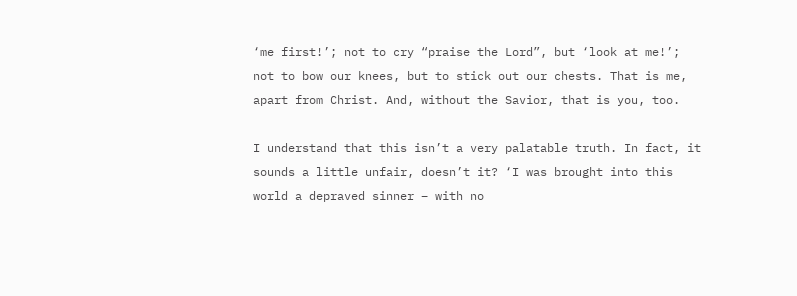‘me first!’; not to cry “praise the Lord”, but ‘look at me!’; not to bow our knees, but to stick out our chests. That is me, apart from Christ. And, without the Savior, that is you, too.

I understand that this isn’t a very palatable truth. In fact, it sounds a little unfair, doesn’t it? ‘I was brought into this world a depraved sinner – with no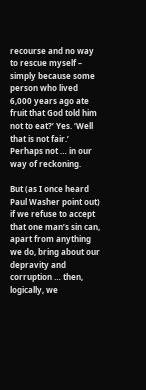recourse and no way to rescue myself – simply because some person who lived 6,000 years ago ate fruit that God told him not to eat?’ Yes. ‘Well that is not fair.’ Perhaps not … in our way of reckoning.

But (as I once heard Paul Washer point out) if we refuse to accept that one man’s sin can, apart from anything we do, bring about our depravity and corruption … then, logically, we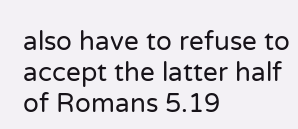also have to refuse to accept the latter half of Romans 5.19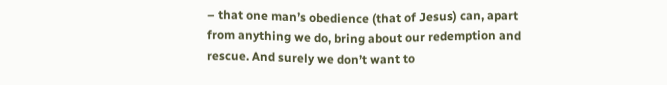– that one man’s obedience (that of Jesus) can, apart from anything we do, bring about our redemption and rescue. And surely we don’t want to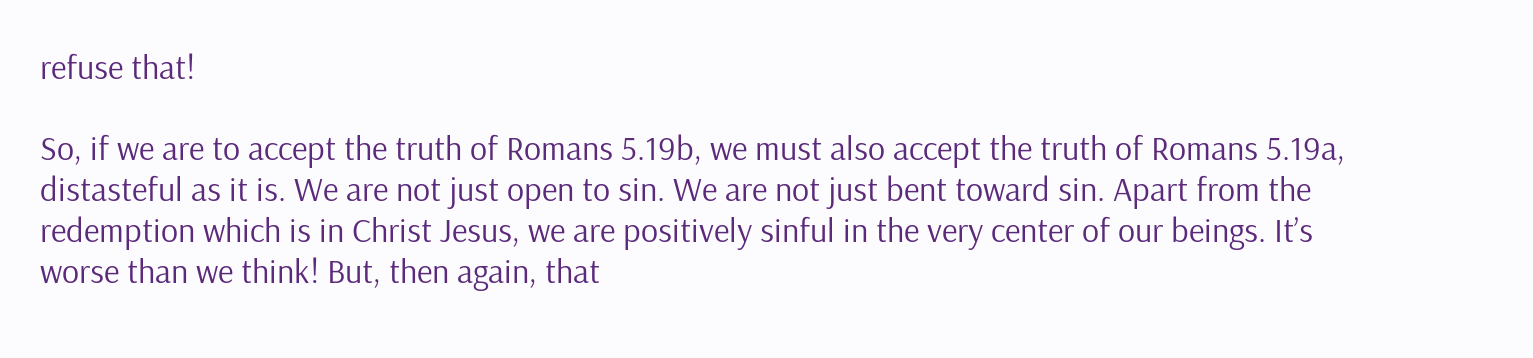refuse that!

So, if we are to accept the truth of Romans 5.19b, we must also accept the truth of Romans 5.19a, distasteful as it is. We are not just open to sin. We are not just bent toward sin. Apart from the redemption which is in Christ Jesus, we are positively sinful in the very center of our beings. It’s worse than we think! But, then again, that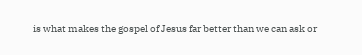is what makes the gospel of Jesus far better than we can ask or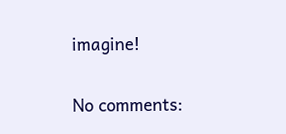imagine!

No comments: